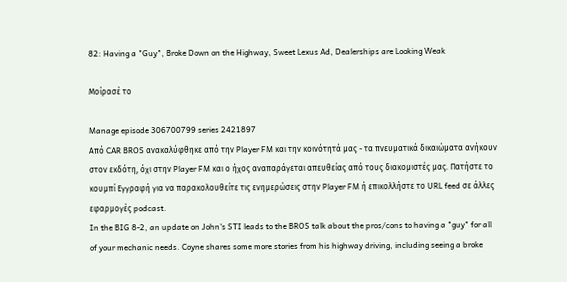82: Having a "Guy", Broke Down on the Highway, Sweet Lexus Ad, Dealerships are Looking Weak

Μοίρασέ το

Manage episode 306700799 series 2421897
Από CAR BROS ανακαλύφθηκε από την Player FM και την κοινότητά μας - τα πνευματικά δικαιώματα ανήκουν στον εκδότη, όχι στην Player FM και ο ήχος αναπαράγεται απευθείας από τους διακομιστές μας. Πατήστε το κουμπί Εγγραφή για να παρακολουθείτε τις ενημερώσεις στην Player FM ή επικολλήστε το URL feed σε άλλες εφαρμογές podcast.
In the BIG 8-2, an update on John's STI leads to the BROS talk about the pros/cons to having a "guy" for all of your mechanic needs. Coyne shares some more stories from his highway driving, including seeing a broke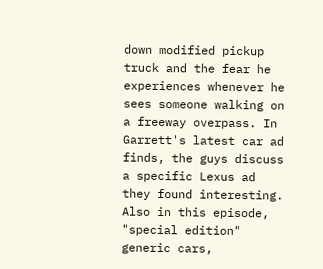down modified pickup truck and the fear he experiences whenever he sees someone walking on a freeway overpass. In Garrett's latest car ad finds, the guys discuss a specific Lexus ad they found interesting. Also in this episode, "special edition" generic cars,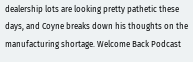dealership lots are looking pretty pathetic these days, and Coyne breaks down his thoughts on the manufacturing shortage. Welcome Back Podcast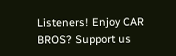Listeners! Enjoy CAR BROS? Support us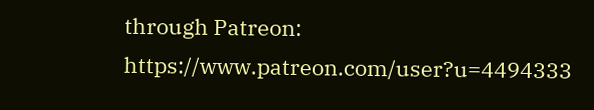through Patreon: https://www.patreon.com/user?u=4494333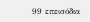99 επεισόδια